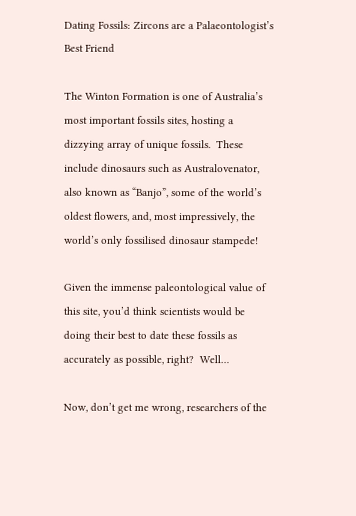Dating Fossils: Zircons are a Palaeontologist’s Best Friend

The Winton Formation is one of Australia’s most important fossils sites, hosting a dizzying array of unique fossils.  These include dinosaurs such as Australovenator, also known as “Banjo”, some of the world’s oldest flowers, and, most impressively, the world’s only fossilised dinosaur stampede!

Given the immense paleontological value of this site, you’d think scientists would be doing their best to date these fossils as accurately as possible, right?  Well…

Now, don’t get me wrong, researchers of the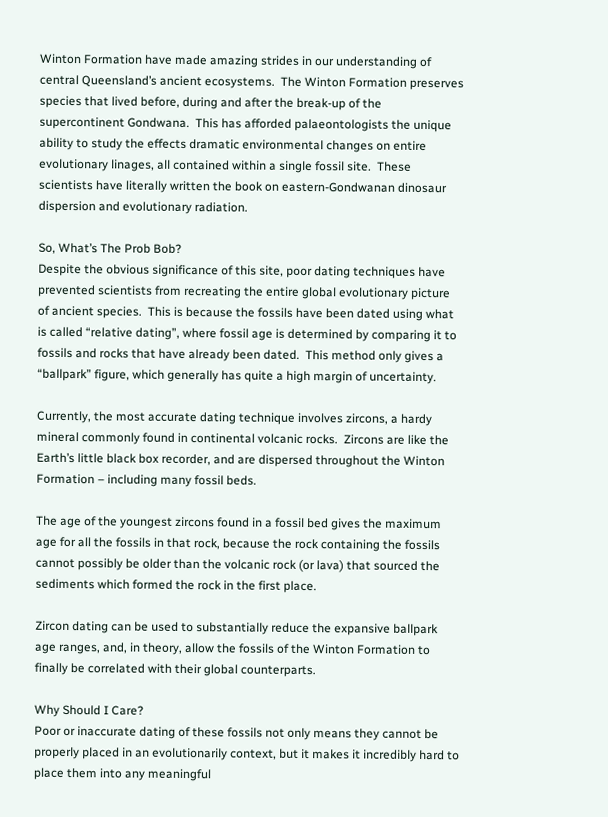Winton Formation have made amazing strides in our understanding of central Queensland’s ancient ecosystems.  The Winton Formation preserves species that lived before, during and after the break-up of the supercontinent Gondwana.  This has afforded palaeontologists the unique ability to study the effects dramatic environmental changes on entire evolutionary linages, all contained within a single fossil site.  These scientists have literally written the book on eastern-Gondwanan dinosaur dispersion and evolutionary radiation.

So, What’s The Prob Bob?
Despite the obvious significance of this site, poor dating techniques have prevented scientists from recreating the entire global evolutionary picture of ancient species.  This is because the fossils have been dated using what is called “relative dating”, where fossil age is determined by comparing it to fossils and rocks that have already been dated.  This method only gives a “ballpark” figure, which generally has quite a high margin of uncertainty.

Currently, the most accurate dating technique involves zircons, a hardy mineral commonly found in continental volcanic rocks.  Zircons are like the Earth’s little black box recorder, and are dispersed throughout the Winton Formation – including many fossil beds.

The age of the youngest zircons found in a fossil bed gives the maximum age for all the fossils in that rock, because the rock containing the fossils cannot possibly be older than the volcanic rock (or lava) that sourced the sediments which formed the rock in the first place.

Zircon dating can be used to substantially reduce the expansive ballpark age ranges, and, in theory, allow the fossils of the Winton Formation to finally be correlated with their global counterparts.

Why Should I Care?
Poor or inaccurate dating of these fossils not only means they cannot be properly placed in an evolutionarily context, but it makes it incredibly hard to place them into any meaningful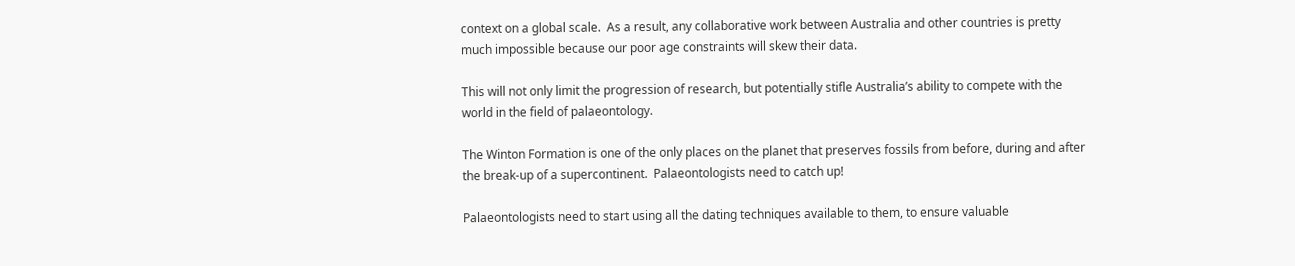context on a global scale.  As a result, any collaborative work between Australia and other countries is pretty much impossible because our poor age constraints will skew their data.

This will not only limit the progression of research, but potentially stifle Australia’s ability to compete with the world in the field of palaeontology.

The Winton Formation is one of the only places on the planet that preserves fossils from before, during and after the break-up of a supercontinent.  Palaeontologists need to catch up!

Palaeontologists need to start using all the dating techniques available to them, to ensure valuable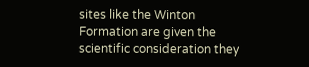sites like the Winton Formation are given the scientific consideration they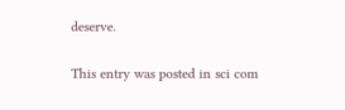deserve.

This entry was posted in sci com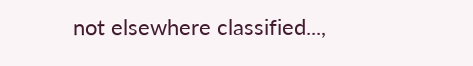not elsewhere classified...,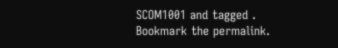SCOM1001 and tagged . Bookmark the permalink.